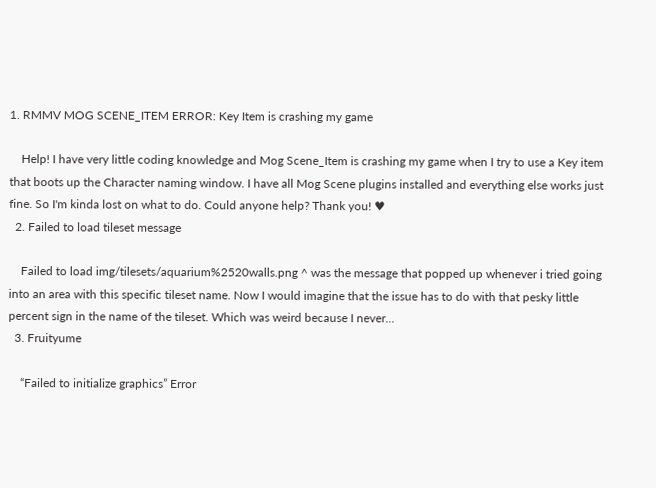1. RMMV MOG SCENE_ITEM ERROR: Key Item is crashing my game

    Help! I have very little coding knowledge and Mog Scene_Item is crashing my game when I try to use a Key item that boots up the Character naming window. I have all Mog Scene plugins installed and everything else works just fine. So I'm kinda lost on what to do. Could anyone help? Thank you! ♥
  2. Failed to load tileset message

    Failed to load img/tilesets/aquarium%2520walls.png ^ was the message that popped up whenever i tried going into an area with this specific tileset name. Now I would imagine that the issue has to do with that pesky little percent sign in the name of the tileset. Which was weird because I never...
  3. Fruityume

    “Failed to initialize graphics” Error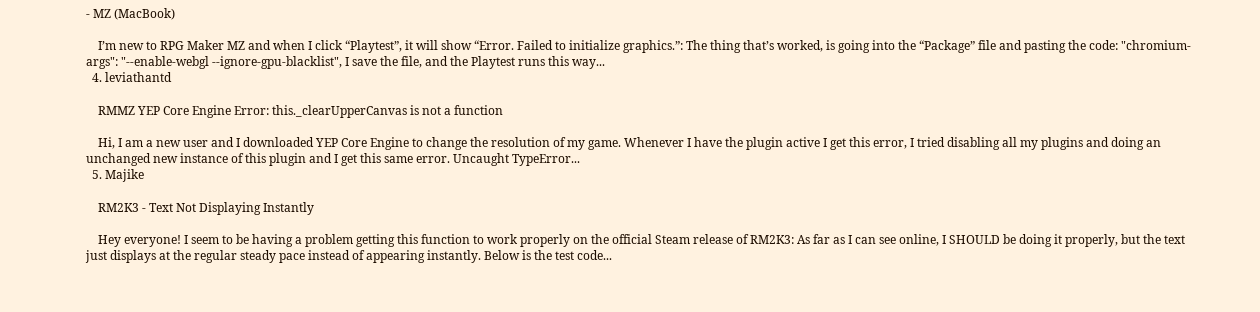- MZ (MacBook)

    I’m new to RPG Maker MZ and when I click “Playtest”, it will show “Error. Failed to initialize graphics.”: The thing that’s worked, is going into the “Package” file and pasting the code: "chromium-args": "--enable-webgl --ignore-gpu-blacklist", I save the file, and the Playtest runs this way...
  4. leviathantd

    RMMZ YEP Core Engine Error: this._clearUpperCanvas is not a function

    Hi, I am a new user and I downloaded YEP Core Engine to change the resolution of my game. Whenever I have the plugin active I get this error, I tried disabling all my plugins and doing an unchanged new instance of this plugin and I get this same error. Uncaught TypeError...
  5. Majike

    RM2K3 - Text Not Displaying Instantly

    Hey everyone! I seem to be having a problem getting this function to work properly on the official Steam release of RM2K3: As far as I can see online, I SHOULD be doing it properly, but the text just displays at the regular steady pace instead of appearing instantly. Below is the test code...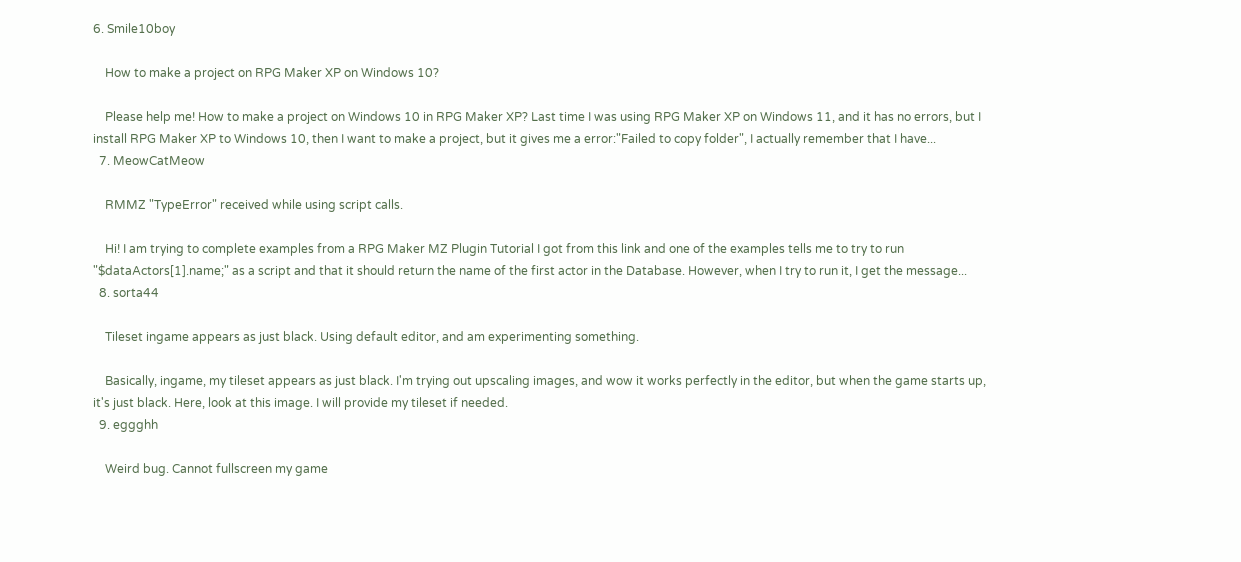6. Smile10boy

    How to make a project on RPG Maker XP on Windows 10?

    Please help me! How to make a project on Windows 10 in RPG Maker XP? Last time I was using RPG Maker XP on Windows 11, and it has no errors, but I install RPG Maker XP to Windows 10, then I want to make a project, but it gives me a error:"Failed to copy folder", I actually remember that I have...
  7. MeowCatMeow

    RMMZ "TypeError" received while using script calls.

    Hi! I am trying to complete examples from a RPG Maker MZ Plugin Tutorial I got from this link and one of the examples tells me to try to run "$dataActors[1].name;" as a script and that it should return the name of the first actor in the Database. However, when I try to run it, I get the message...
  8. sorta44

    Tileset ingame appears as just black. Using default editor, and am experimenting something.

    Basically, ingame, my tileset appears as just black. I'm trying out upscaling images, and wow it works perfectly in the editor, but when the game starts up, it's just black. Here, look at this image. I will provide my tileset if needed.
  9. eggghh

    Weird bug. Cannot fullscreen my game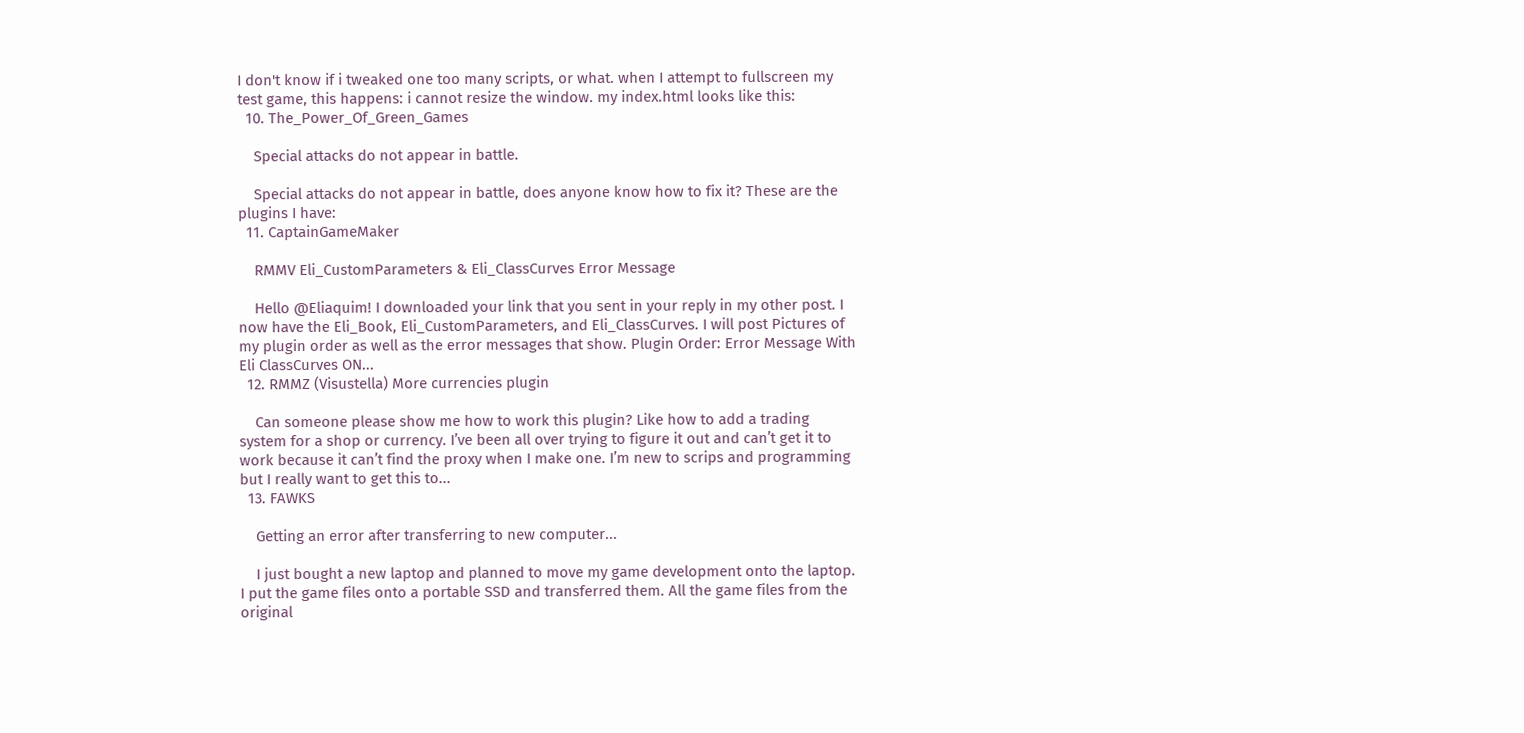I don't know if i tweaked one too many scripts, or what. when I attempt to fullscreen my test game, this happens: i cannot resize the window. my index.html looks like this:
  10. The_Power_Of_Green_Games

    Special attacks do not appear in battle.

    Special attacks do not appear in battle, does anyone know how to fix it? These are the plugins I have:
  11. CaptainGameMaker

    RMMV Eli_CustomParameters & Eli_ClassCurves Error Message

    Hello @Eliaquim! I downloaded your link that you sent in your reply in my other post. I now have the Eli_Book, Eli_CustomParameters, and Eli_ClassCurves. I will post Pictures of my plugin order as well as the error messages that show. Plugin Order: Error Message With Eli ClassCurves ON...
  12. RMMZ (Visustella) More currencies plugin

    Can someone please show me how to work this plugin? Like how to add a trading system for a shop or currency. I’ve been all over trying to figure it out and can’t get it to work because it can’t find the proxy when I make one. I’m new to scrips and programming but I really want to get this to...
  13. FAWKS

    Getting an error after transferring to new computer...

    I just bought a new laptop and planned to move my game development onto the laptop. I put the game files onto a portable SSD and transferred them. All the game files from the original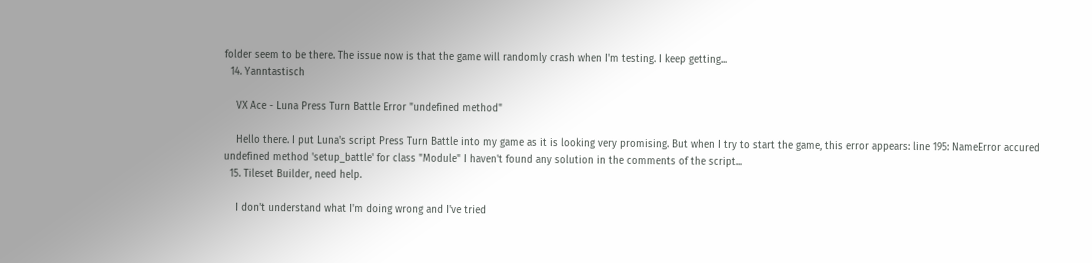folder seem to be there. The issue now is that the game will randomly crash when I'm testing. I keep getting...
  14. Yanntastisch

    VX Ace - Luna Press Turn Battle Error "undefined method"

    Hello there. I put Luna's script Press Turn Battle into my game as it is looking very promising. But when I try to start the game, this error appears: line 195: NameError accured undefined method 'setup_battle' for class "Module" I haven't found any solution in the comments of the script...
  15. Tileset Builder, need help.

    I don't understand what I'm doing wrong and I've tried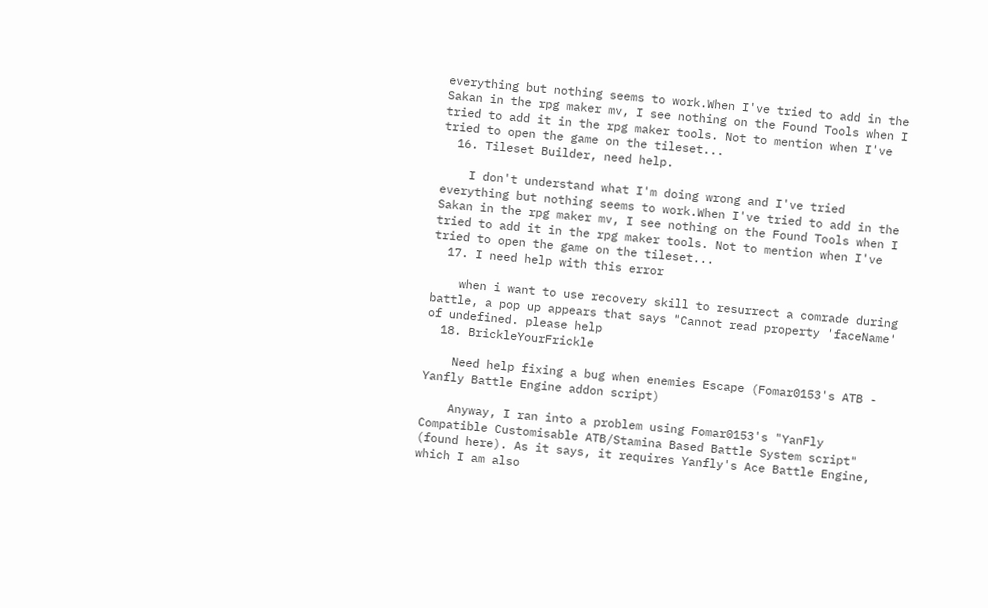everything but nothing seems to work.When I've tried to add in the Sakan in the rpg maker mv, I see nothing on the Found Tools when I tried to add it in the rpg maker tools. Not to mention when I've tried to open the game on the tileset...
  16. Tileset Builder, need help.

    I don't understand what I'm doing wrong and I've tried everything but nothing seems to work.When I've tried to add in the Sakan in the rpg maker mv, I see nothing on the Found Tools when I tried to add it in the rpg maker tools. Not to mention when I've tried to open the game on the tileset...
  17. I need help with this error

    when i want to use recovery skill to resurrect a comrade during battle, a pop up appears that says "Cannot read property 'faceName' of undefined. please help
  18. BrickleYourFrickle

    Need help fixing a bug when enemies Escape (Fomar0153's ATB - Yanfly Battle Engine addon script)

    Anyway, I ran into a problem using Fomar0153's "YanFly Compatible Customisable ATB/Stamina Based Battle System script" (found here). As it says, it requires Yanfly's Ace Battle Engine, which I am also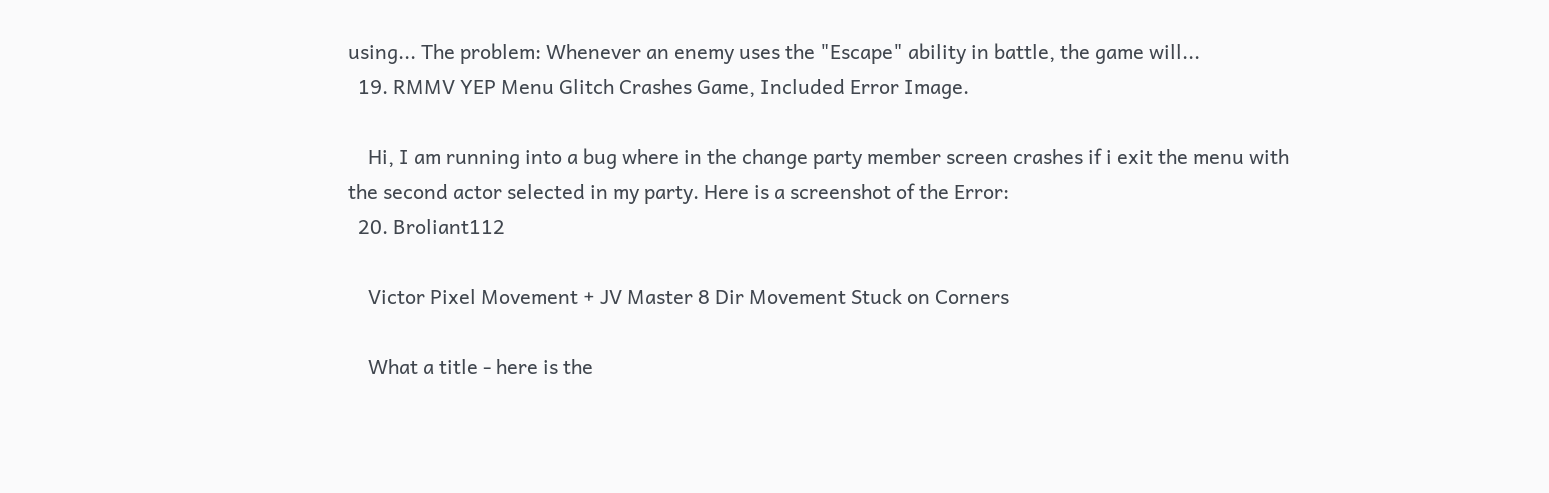using... The problem: Whenever an enemy uses the "Escape" ability in battle, the game will...
  19. RMMV YEP Menu Glitch Crashes Game, Included Error Image.

    Hi, I am running into a bug where in the change party member screen crashes if i exit the menu with the second actor selected in my party. Here is a screenshot of the Error:
  20. Broliant112

    Victor Pixel Movement + JV Master 8 Dir Movement Stuck on Corners

    What a title - here is the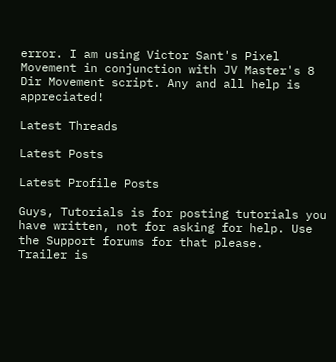error. I am using Victor Sant's Pixel Movement in conjunction with JV Master's 8 Dir Movement script. Any and all help is appreciated!

Latest Threads

Latest Posts

Latest Profile Posts

Guys, Tutorials is for posting tutorials you have written, not for asking for help. Use the Support forums for that please.
Trailer is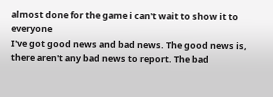almost done for the game i can't wait to show it to everyone
I've got good news and bad news. The good news is, there aren't any bad news to report. The bad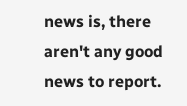news is, there aren't any good news to report.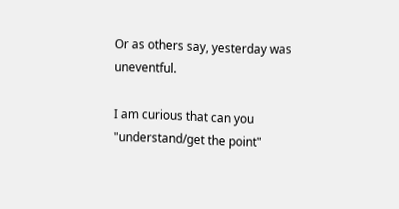Or as others say, yesterday was uneventful.

I am curious that can you "understand/get the point"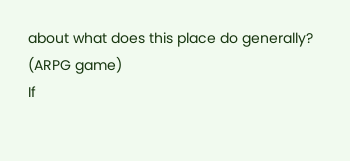about what does this place do generally?
(ARPG game)
If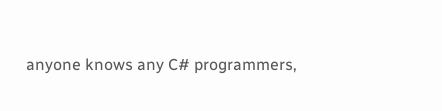anyone knows any C# programmers,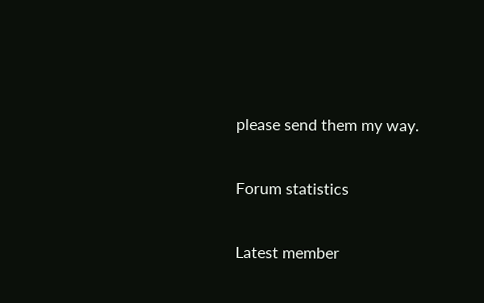please send them my way.

Forum statistics

Latest member